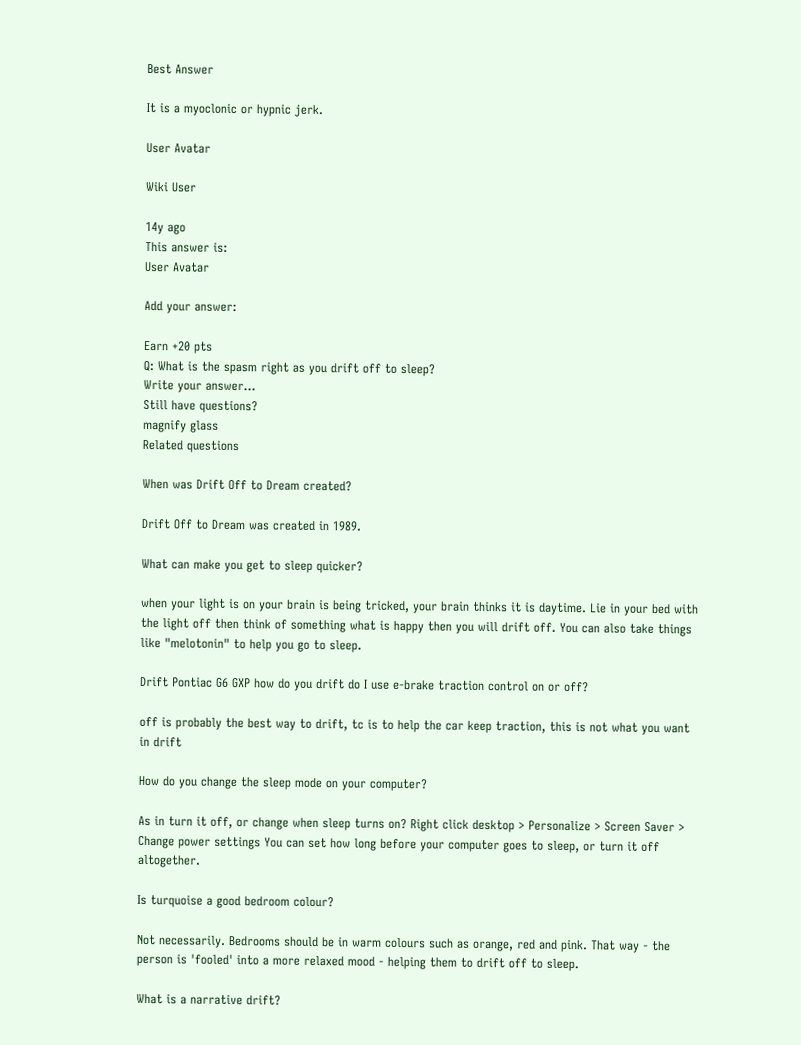Best Answer

It is a myoclonic or hypnic jerk.

User Avatar

Wiki User

14y ago
This answer is:
User Avatar

Add your answer:

Earn +20 pts
Q: What is the spasm right as you drift off to sleep?
Write your answer...
Still have questions?
magnify glass
Related questions

When was Drift Off to Dream created?

Drift Off to Dream was created in 1989.

What can make you get to sleep quicker?

when your light is on your brain is being tricked, your brain thinks it is daytime. Lie in your bed with the light off then think of something what is happy then you will drift off. You can also take things like "melotonin" to help you go to sleep.

Drift Pontiac G6 GXP how do you drift do I use e-brake traction control on or off?

off is probably the best way to drift, tc is to help the car keep traction, this is not what you want in drift

How do you change the sleep mode on your computer?

As in turn it off, or change when sleep turns on? Right click desktop > Personalize > Screen Saver > Change power settings You can set how long before your computer goes to sleep, or turn it off altogether.

Is turquoise a good bedroom colour?

Not necessarily. Bedrooms should be in warm colours such as orange, red and pink. That way - the person is 'fooled' into a more relaxed mood - helping them to drift off to sleep.

What is a narrative drift?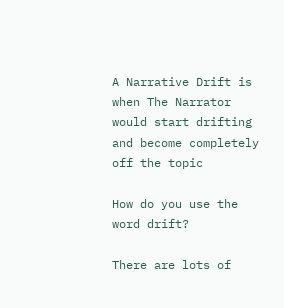A Narrative Drift is when The Narrator would start drifting and become completely off the topic

How do you use the word drift?

There are lots of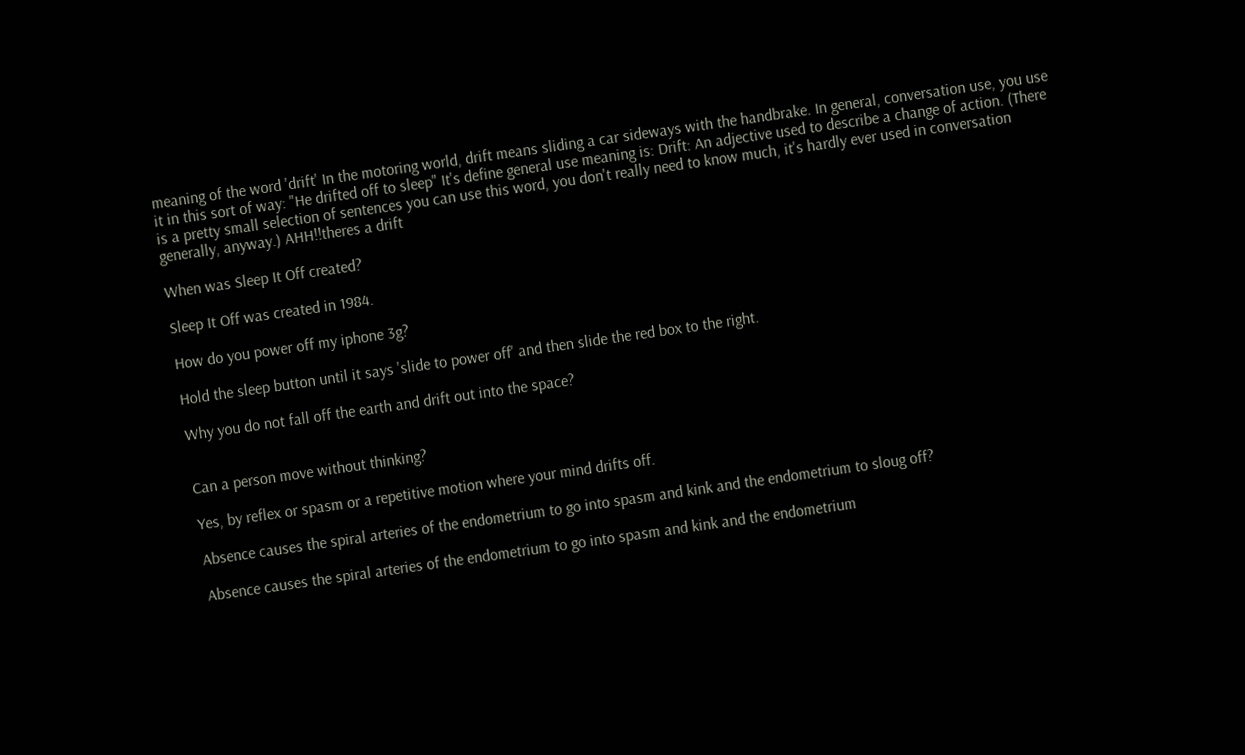meaning of the word 'drift' In the motoring world, drift means sliding a car sideways with the handbrake. In general, conversation use, you use it in this sort of way: "He drifted off to sleep" It's define general use meaning is: Drift: An adjective used to describe a change of action. (There is a pretty small selection of sentences you can use this word, you don't really need to know much, it's hardly ever used in conversation generally, anyway.) AHH!!theres a drift

When was Sleep It Off created?

Sleep It Off was created in 1984.

How do you power off my iphone 3g?

Hold the sleep button until it says 'slide to power off' and then slide the red box to the right.

Why you do not fall off the earth and drift out into the space?


Can a person move without thinking?

Yes, by reflex or spasm or a repetitive motion where your mind drifts off.

Absence causes the spiral arteries of the endometrium to go into spasm and kink and the endometrium to sloug off?

Absence causes the spiral arteries of the endometrium to go into spasm and kink and the endometrium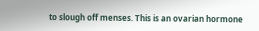to slough off menses. This is an ovarian hormone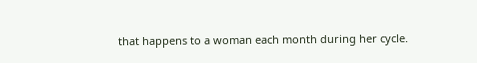that happens to a woman each month during her cycle.